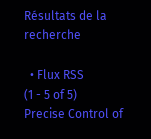Résultats de la recherche

  • Flux RSS
(1 - 5 of 5)
Precise Control of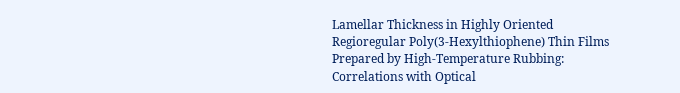Lamellar Thickness in Highly Oriented Regioregular Poly(3-Hexylthiophene) Thin Films Prepared by High-Temperature Rubbing: Correlations with Optical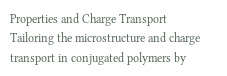Properties and Charge Transport
Tailoring the microstructure and charge transport in conjugated polymers by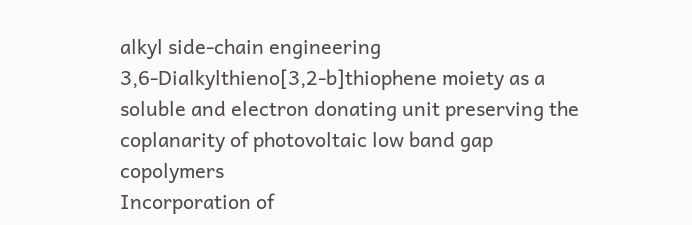alkyl side-chain engineering
3,6-Dialkylthieno[3,2-b]thiophene moiety as a soluble and electron donating unit preserving the coplanarity of photovoltaic low band gap copolymers
Incorporation of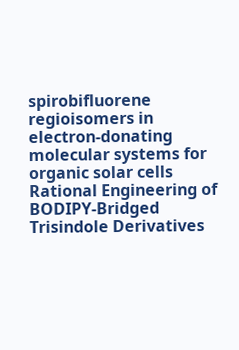spirobifluorene regioisomers in electron-donating molecular systems for organic solar cells
Rational Engineering of BODIPY-Bridged Trisindole Derivatives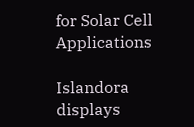for Solar Cell Applications

Islandora displays